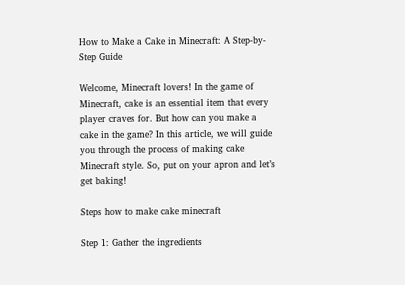How to Make a Cake in Minecraft: A Step-by-Step Guide

Welcome, Minecraft lovers! In the game of Minecraft, cake is an essential item that every player craves for. But how can you make a cake in the game? In this article, we will guide you through the process of making cake Minecraft style. So, put on your apron and let’s get baking!

Steps how to make cake minecraft

Step 1: Gather the ingredients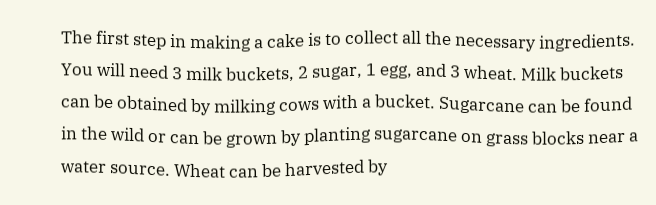The first step in making a cake is to collect all the necessary ingredients. You will need 3 milk buckets, 2 sugar, 1 egg, and 3 wheat. Milk buckets can be obtained by milking cows with a bucket. Sugarcane can be found in the wild or can be grown by planting sugarcane on grass blocks near a water source. Wheat can be harvested by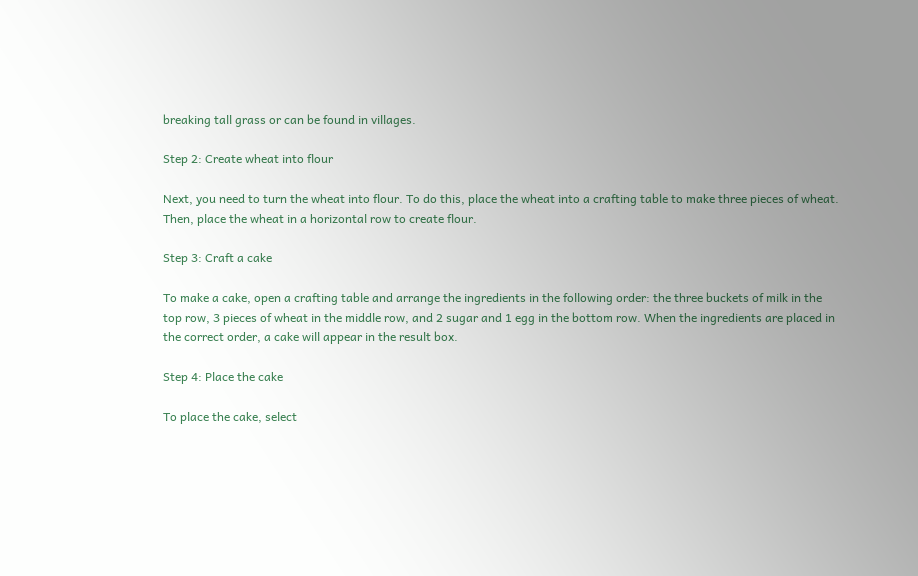breaking tall grass or can be found in villages.

Step 2: Create wheat into flour

Next, you need to turn the wheat into flour. To do this, place the wheat into a crafting table to make three pieces of wheat. Then, place the wheat in a horizontal row to create flour.

Step 3: Craft a cake

To make a cake, open a crafting table and arrange the ingredients in the following order: the three buckets of milk in the top row, 3 pieces of wheat in the middle row, and 2 sugar and 1 egg in the bottom row. When the ingredients are placed in the correct order, a cake will appear in the result box.

Step 4: Place the cake

To place the cake, select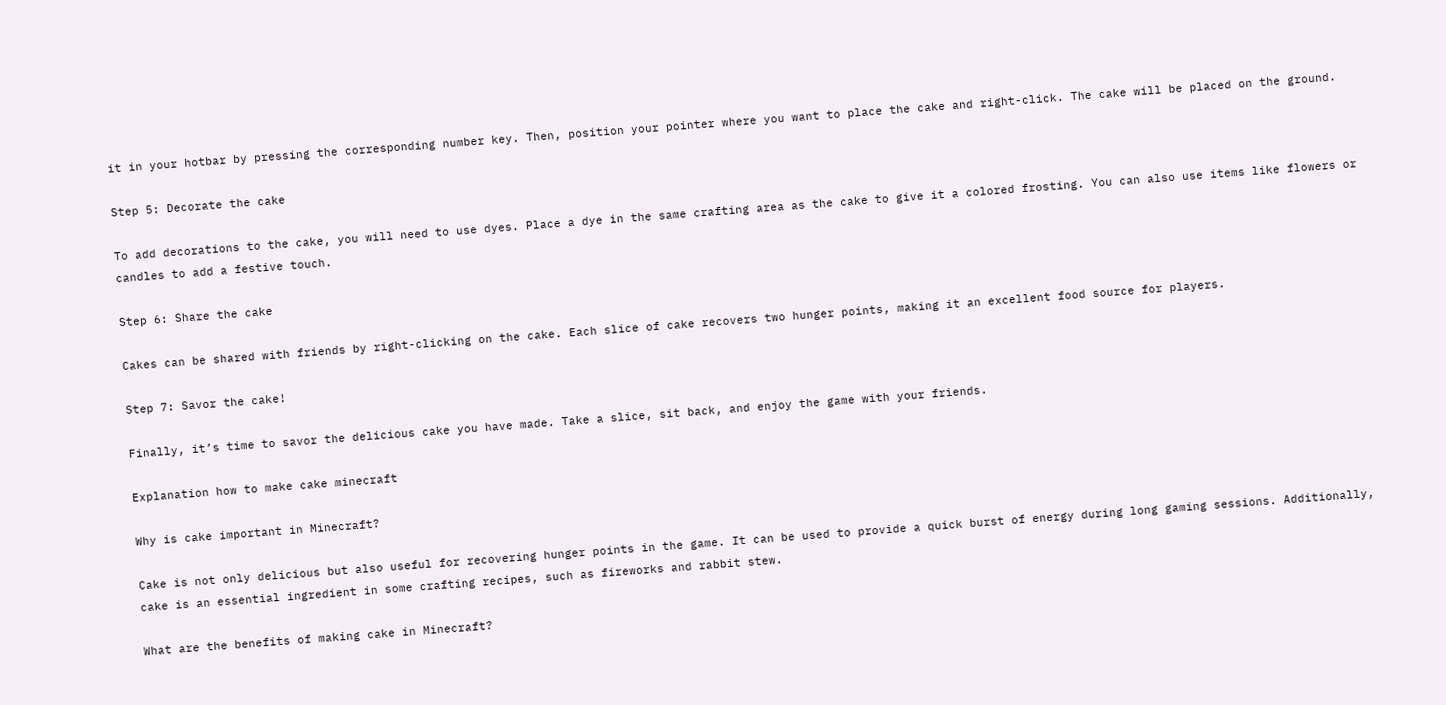it in your hotbar by pressing the corresponding number key. Then, position your pointer where you want to place the cake and right-click. The cake will be placed on the ground.

Step 5: Decorate the cake

To add decorations to the cake, you will need to use dyes. Place a dye in the same crafting area as the cake to give it a colored frosting. You can also use items like flowers or candles to add a festive touch.

Step 6: Share the cake

Cakes can be shared with friends by right-clicking on the cake. Each slice of cake recovers two hunger points, making it an excellent food source for players.

Step 7: Savor the cake!

Finally, it’s time to savor the delicious cake you have made. Take a slice, sit back, and enjoy the game with your friends.

Explanation how to make cake minecraft

Why is cake important in Minecraft?

Cake is not only delicious but also useful for recovering hunger points in the game. It can be used to provide a quick burst of energy during long gaming sessions. Additionally, cake is an essential ingredient in some crafting recipes, such as fireworks and rabbit stew.

What are the benefits of making cake in Minecraft?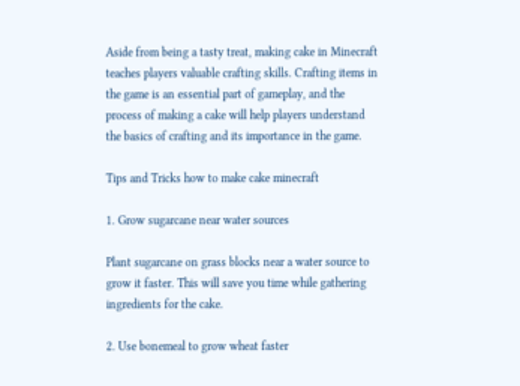Aside from being a tasty treat, making cake in Minecraft teaches players valuable crafting skills. Crafting items in the game is an essential part of gameplay, and the process of making a cake will help players understand the basics of crafting and its importance in the game.

Tips and Tricks how to make cake minecraft

1. Grow sugarcane near water sources

Plant sugarcane on grass blocks near a water source to grow it faster. This will save you time while gathering ingredients for the cake.

2. Use bonemeal to grow wheat faster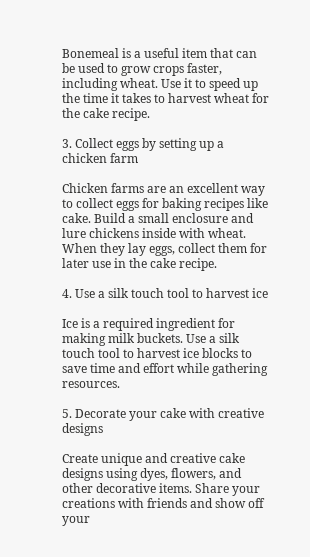Bonemeal is a useful item that can be used to grow crops faster, including wheat. Use it to speed up the time it takes to harvest wheat for the cake recipe.

3. Collect eggs by setting up a chicken farm

Chicken farms are an excellent way to collect eggs for baking recipes like cake. Build a small enclosure and lure chickens inside with wheat. When they lay eggs, collect them for later use in the cake recipe.

4. Use a silk touch tool to harvest ice

Ice is a required ingredient for making milk buckets. Use a silk touch tool to harvest ice blocks to save time and effort while gathering resources.

5. Decorate your cake with creative designs

Create unique and creative cake designs using dyes, flowers, and other decorative items. Share your creations with friends and show off your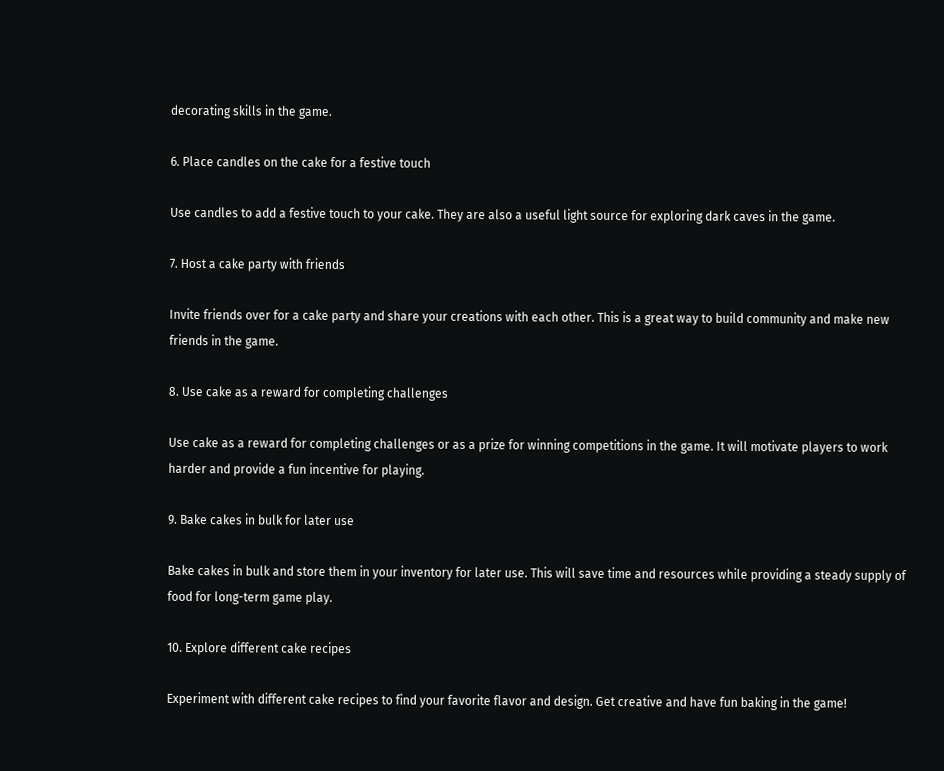decorating skills in the game.

6. Place candles on the cake for a festive touch

Use candles to add a festive touch to your cake. They are also a useful light source for exploring dark caves in the game.

7. Host a cake party with friends

Invite friends over for a cake party and share your creations with each other. This is a great way to build community and make new friends in the game.

8. Use cake as a reward for completing challenges

Use cake as a reward for completing challenges or as a prize for winning competitions in the game. It will motivate players to work harder and provide a fun incentive for playing.

9. Bake cakes in bulk for later use

Bake cakes in bulk and store them in your inventory for later use. This will save time and resources while providing a steady supply of food for long-term game play.

10. Explore different cake recipes

Experiment with different cake recipes to find your favorite flavor and design. Get creative and have fun baking in the game!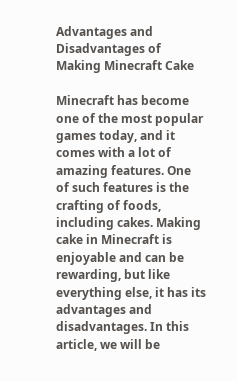Advantages and Disadvantages of Making Minecraft Cake

Minecraft has become one of the most popular games today, and it comes with a lot of amazing features. One of such features is the crafting of foods, including cakes. Making cake in Minecraft is enjoyable and can be rewarding, but like everything else, it has its advantages and disadvantages. In this article, we will be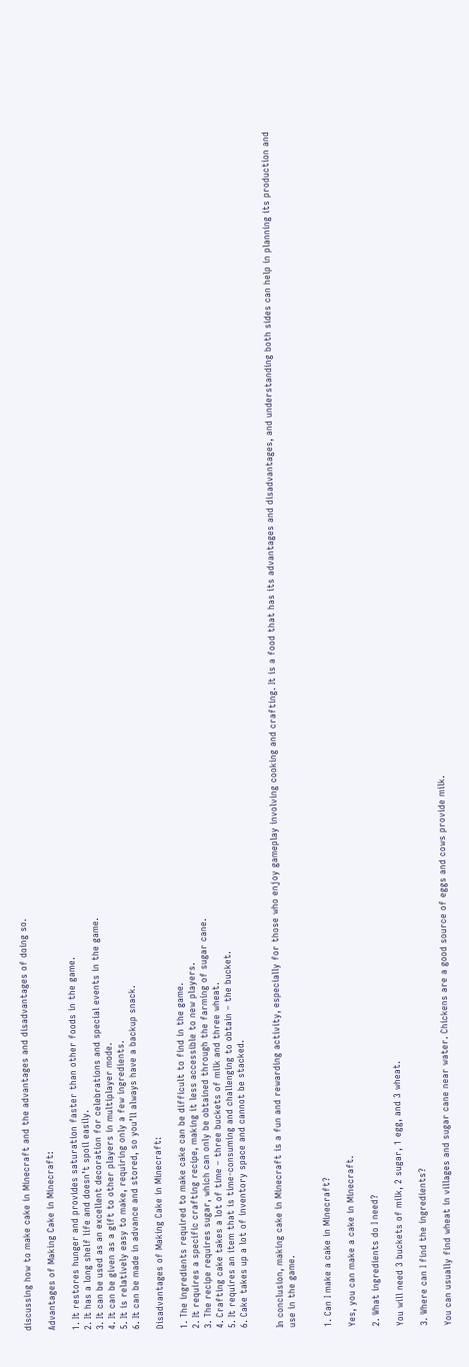discussing how to make cake in Minecraft and the advantages and disadvantages of doing so.

Advantages of Making Cake in Minecraft:

1. It restores hunger and provides saturation faster than other foods in the game.
2. It has a long shelf life and doesn’t spoil easily.
3. It can be used as an excellent decoration for celebrations and special events in the game.
4. It can be given as a gift to other players in multiplayer mode.
5. It is relatively easy to make, requiring only a few ingredients.
6. It can be made in advance and stored, so you’ll always have a backup snack.

Disadvantages of Making Cake in Minecraft:

1. The ingredients required to make cake can be difficult to find in the game.
2. It requires a specific crafting recipe, making it less accessible to new players.
3. The recipe requires sugar, which can only be obtained through the farming of sugar cane.
4. Crafting cake takes a lot of time – three buckets of milk and three wheat.
5. It requires an item that is time-consuming and challenging to obtain – the bucket.
6. Cake takes up a lot of inventory space and cannot be stacked.


In conclusion, making cake in Minecraft is a fun and rewarding activity, especially for those who enjoy gameplay involving cooking and crafting. It is a food that has its advantages and disadvantages, and understanding both sides can help in planning its production and use in the game.


1. Can I make a cake in Minecraft?

Yes, you can make a cake in Minecraft.

2. What ingredients do I need?

You will need 3 buckets of milk, 2 sugar, 1 egg, and 3 wheat.

3. Where can I find the ingredients?

You can usually find wheat in villages and sugar cane near water. Chickens are a good source of eggs and cows provide milk.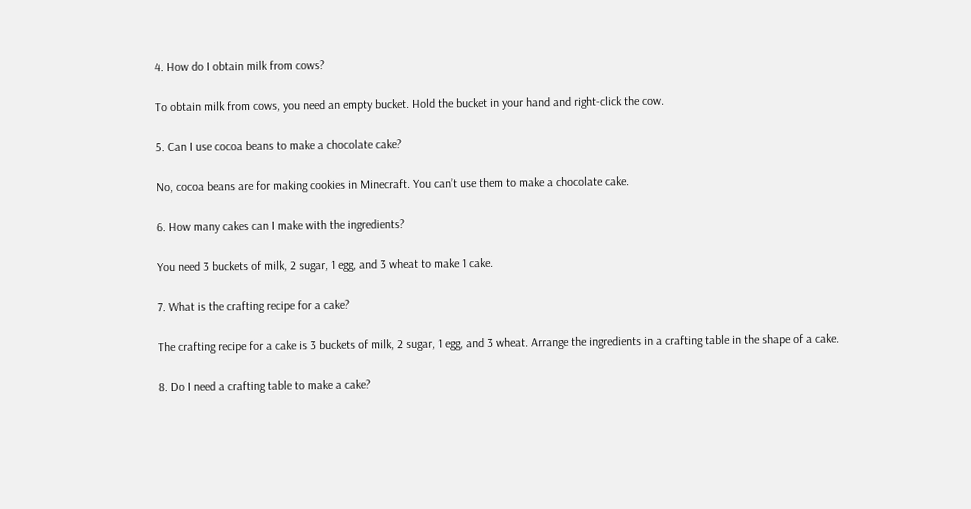4. How do I obtain milk from cows?

To obtain milk from cows, you need an empty bucket. Hold the bucket in your hand and right-click the cow.

5. Can I use cocoa beans to make a chocolate cake?

No, cocoa beans are for making cookies in Minecraft. You can’t use them to make a chocolate cake.

6. How many cakes can I make with the ingredients?

You need 3 buckets of milk, 2 sugar, 1 egg, and 3 wheat to make 1 cake.

7. What is the crafting recipe for a cake?

The crafting recipe for a cake is 3 buckets of milk, 2 sugar, 1 egg, and 3 wheat. Arrange the ingredients in a crafting table in the shape of a cake.

8. Do I need a crafting table to make a cake?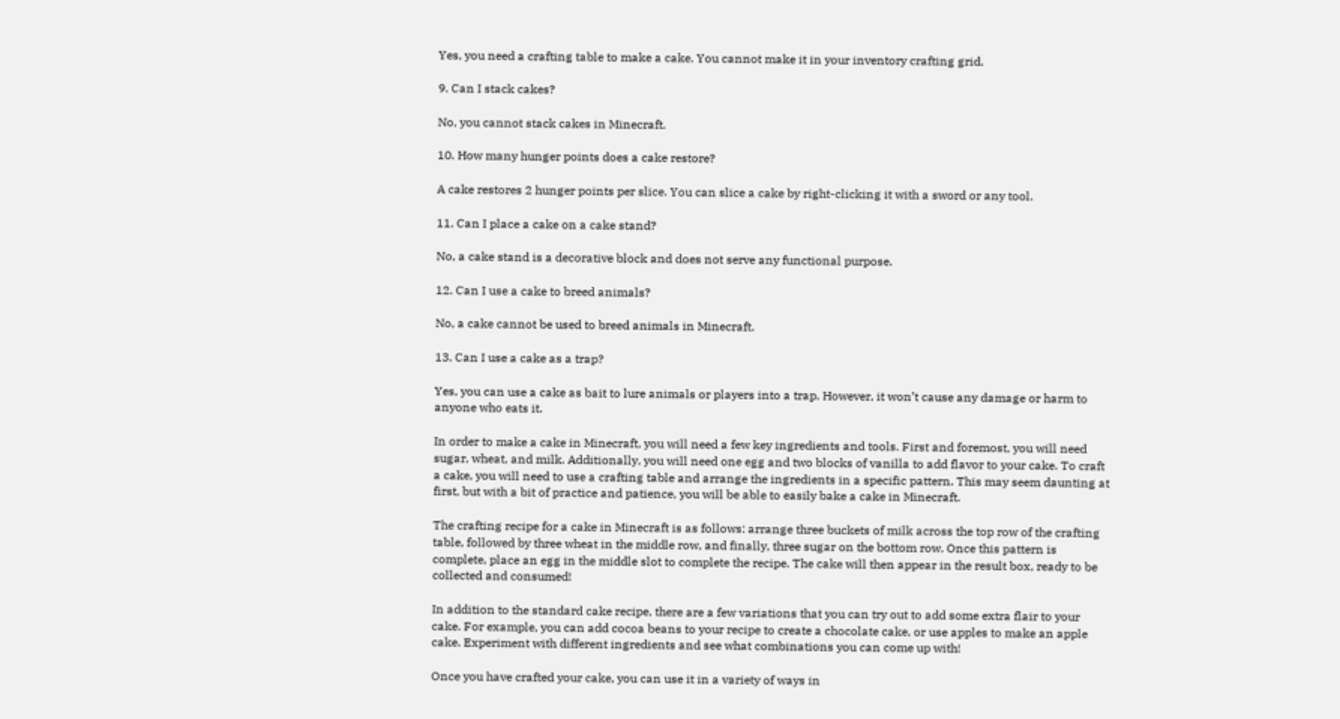Yes, you need a crafting table to make a cake. You cannot make it in your inventory crafting grid.

9. Can I stack cakes?

No, you cannot stack cakes in Minecraft.

10. How many hunger points does a cake restore?

A cake restores 2 hunger points per slice. You can slice a cake by right-clicking it with a sword or any tool.

11. Can I place a cake on a cake stand?

No, a cake stand is a decorative block and does not serve any functional purpose.

12. Can I use a cake to breed animals?

No, a cake cannot be used to breed animals in Minecraft.

13. Can I use a cake as a trap?

Yes, you can use a cake as bait to lure animals or players into a trap. However, it won’t cause any damage or harm to anyone who eats it.

In order to make a cake in Minecraft, you will need a few key ingredients and tools. First and foremost, you will need sugar, wheat, and milk. Additionally, you will need one egg and two blocks of vanilla to add flavor to your cake. To craft a cake, you will need to use a crafting table and arrange the ingredients in a specific pattern. This may seem daunting at first, but with a bit of practice and patience, you will be able to easily bake a cake in Minecraft.

The crafting recipe for a cake in Minecraft is as follows: arrange three buckets of milk across the top row of the crafting table, followed by three wheat in the middle row, and finally, three sugar on the bottom row. Once this pattern is complete, place an egg in the middle slot to complete the recipe. The cake will then appear in the result box, ready to be collected and consumed!

In addition to the standard cake recipe, there are a few variations that you can try out to add some extra flair to your cake. For example, you can add cocoa beans to your recipe to create a chocolate cake, or use apples to make an apple cake. Experiment with different ingredients and see what combinations you can come up with!

Once you have crafted your cake, you can use it in a variety of ways in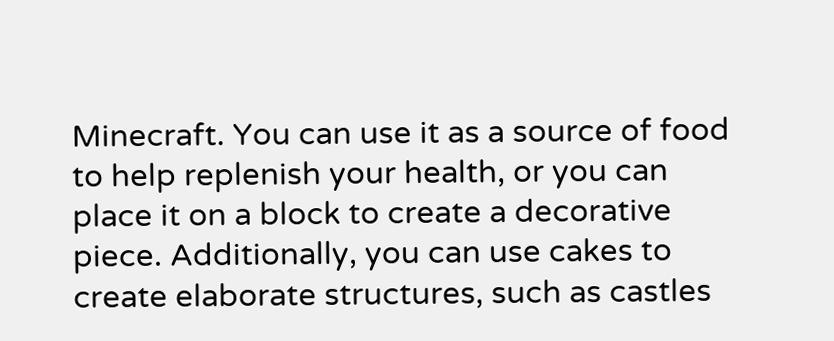Minecraft. You can use it as a source of food to help replenish your health, or you can place it on a block to create a decorative piece. Additionally, you can use cakes to create elaborate structures, such as castles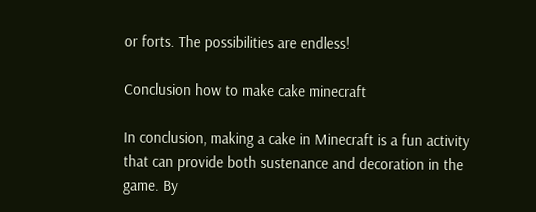or forts. The possibilities are endless!

Conclusion how to make cake minecraft

In conclusion, making a cake in Minecraft is a fun activity that can provide both sustenance and decoration in the game. By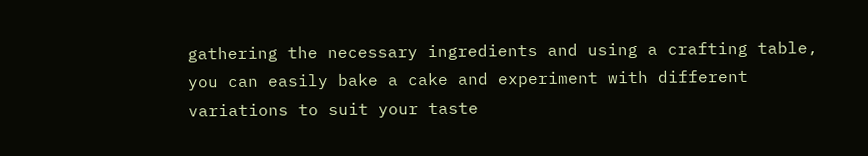gathering the necessary ingredients and using a crafting table, you can easily bake a cake and experiment with different variations to suit your taste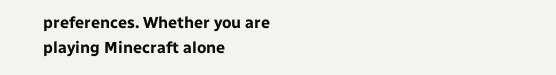preferences. Whether you are playing Minecraft alone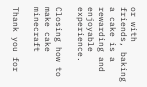or with friends, baking a cake is a rewarding and enjoyable experience.

Closing how to make cake minecraft

Thank you for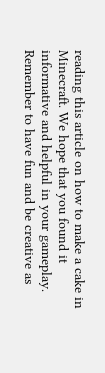reading this article on how to make a cake in Minecraft. We hope that you found it informative and helpful in your gameplay. Remember to have fun and be creative as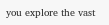you explore the vast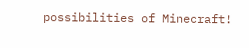possibilities of Minecraft!